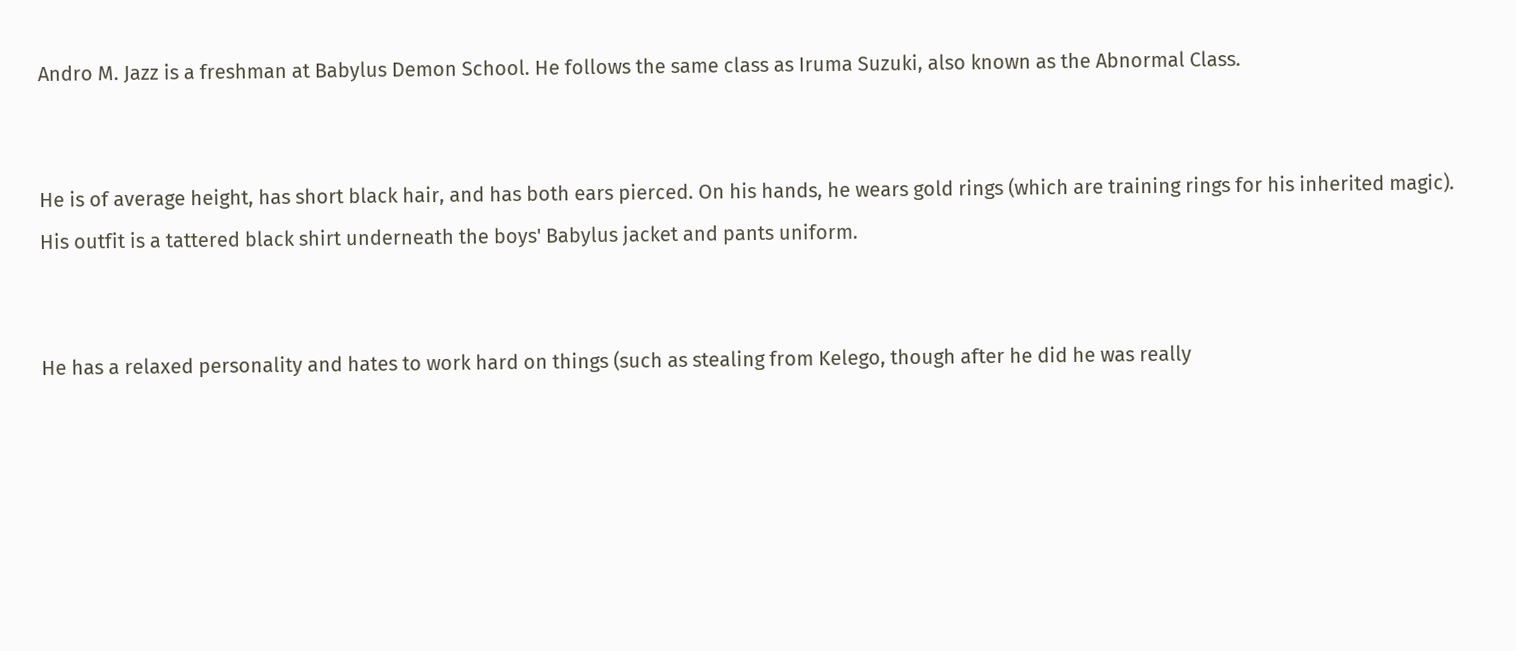Andro M. Jazz is a freshman at Babylus Demon School. He follows the same class as Iruma Suzuki, also known as the Abnormal Class.


He is of average height, has short black hair, and has both ears pierced. On his hands, he wears gold rings (which are training rings for his inherited magic). His outfit is a tattered black shirt underneath the boys' Babylus jacket and pants uniform.


He has a relaxed personality and hates to work hard on things (such as stealing from Kelego, though after he did he was really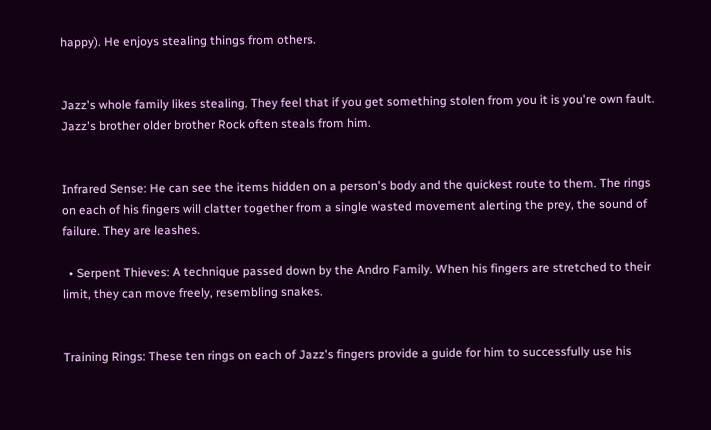happy). He enjoys stealing things from others.


Jazz's whole family likes stealing. They feel that if you get something stolen from you it is you're own fault. Jazz's brother older brother Rock often steals from him.


Infrared Sense: He can see the items hidden on a person's body and the quickest route to them. The rings on each of his fingers will clatter together from a single wasted movement alerting the prey, the sound of failure. They are leashes.

  • Serpent Thieves: A technique passed down by the Andro Family. When his fingers are stretched to their limit, they can move freely, resembling snakes.


Training Rings: These ten rings on each of Jazz's fingers provide a guide for him to successfully use his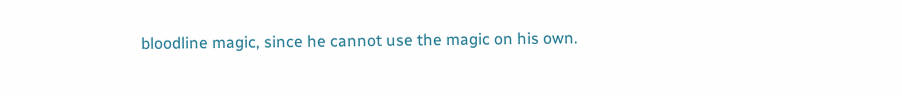bloodline magic, since he cannot use the magic on his own.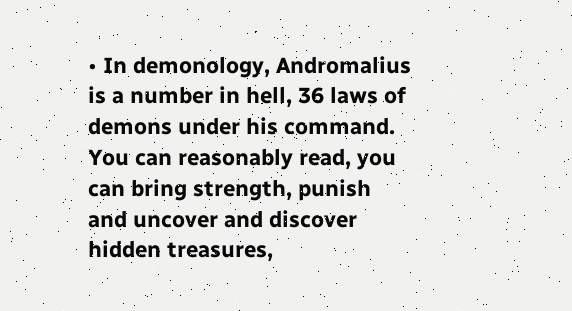• In demonology, Andromalius is a number in hell, 36 laws of demons under his command. You can reasonably read, you can bring strength, punish and uncover and discover hidden treasures,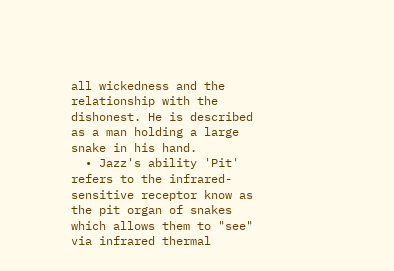all wickedness and the relationship with the dishonest. He is described as a man holding a large snake in his hand.
  • Jazz's ability 'Pit' refers to the infrared-sensitive receptor know as the pit organ of snakes which allows them to "see" via infrared thermal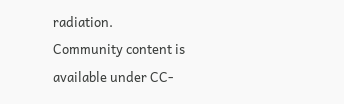radiation.
Community content is available under CC-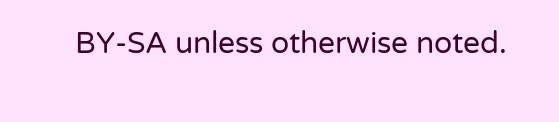BY-SA unless otherwise noted.